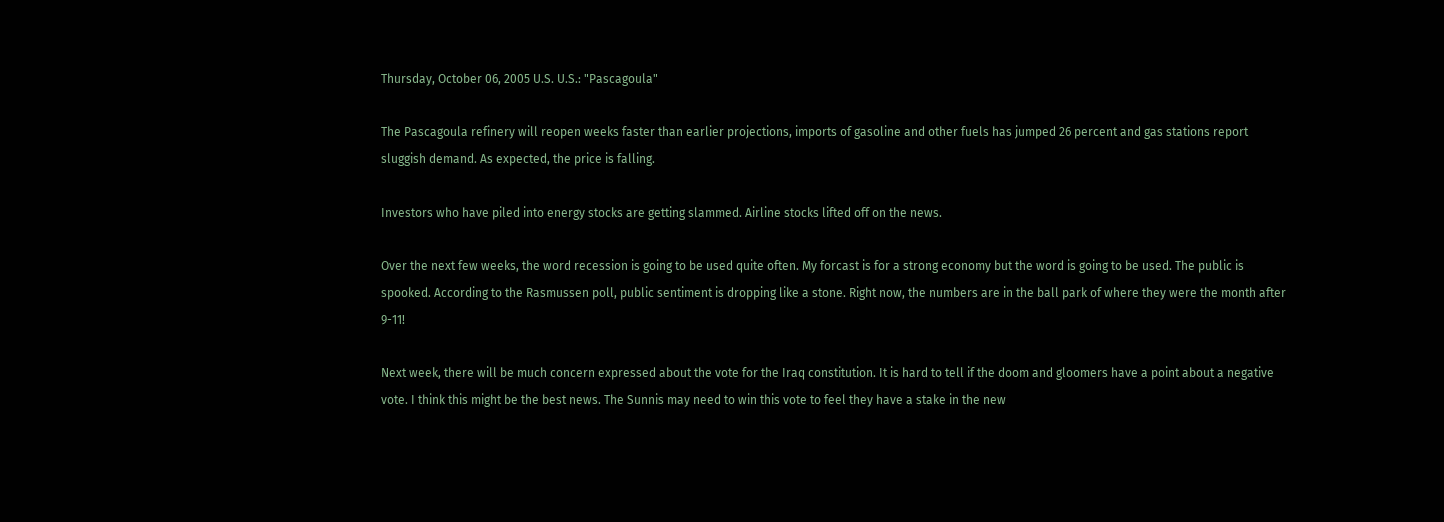Thursday, October 06, 2005 U.S. U.S.: "Pascagoula"

The Pascagoula refinery will reopen weeks faster than earlier projections, imports of gasoline and other fuels has jumped 26 percent and gas stations report sluggish demand. As expected, the price is falling.

Investors who have piled into energy stocks are getting slammed. Airline stocks lifted off on the news.

Over the next few weeks, the word recession is going to be used quite often. My forcast is for a strong economy but the word is going to be used. The public is spooked. According to the Rasmussen poll, public sentiment is dropping like a stone. Right now, the numbers are in the ball park of where they were the month after 9-11!

Next week, there will be much concern expressed about the vote for the Iraq constitution. It is hard to tell if the doom and gloomers have a point about a negative vote. I think this might be the best news. The Sunnis may need to win this vote to feel they have a stake in the new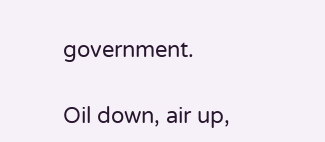government.

Oil down, air up,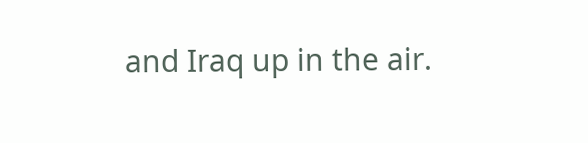and Iraq up in the air.